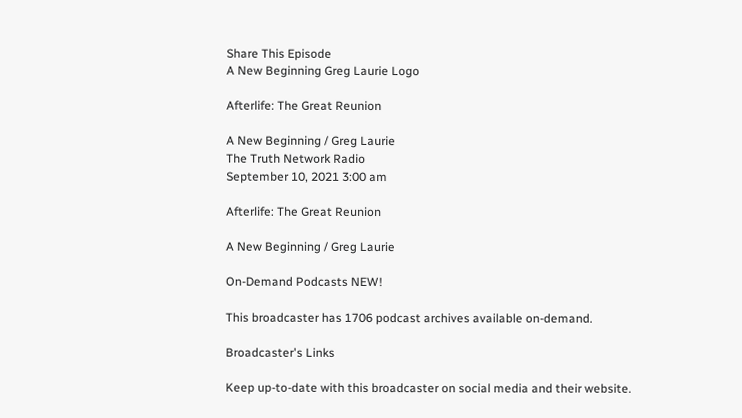Share This Episode
A New Beginning Greg Laurie Logo

Afterlife: The Great Reunion

A New Beginning / Greg Laurie
The Truth Network Radio
September 10, 2021 3:00 am

Afterlife: The Great Reunion

A New Beginning / Greg Laurie

On-Demand Podcasts NEW!

This broadcaster has 1706 podcast archives available on-demand.

Broadcaster's Links

Keep up-to-date with this broadcaster on social media and their website.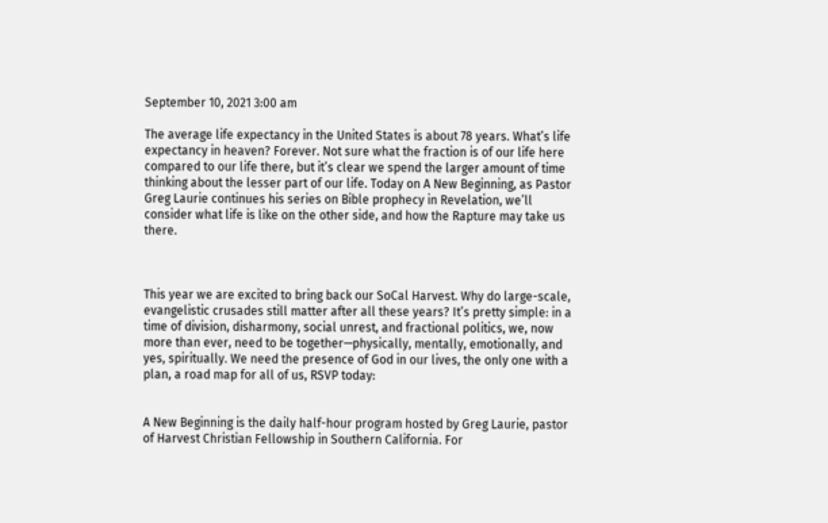September 10, 2021 3:00 am

The average life expectancy in the United States is about 78 years. What’s life expectancy in heaven? Forever. Not sure what the fraction is of our life here compared to our life there, but it’s clear we spend the larger amount of time thinking about the lesser part of our life. Today on A New Beginning, as Pastor Greg Laurie continues his series on Bible prophecy in Revelation, we’ll consider what life is like on the other side, and how the Rapture may take us there.



This year we are excited to bring back our SoCal Harvest. Why do large-scale, evangelistic crusades still matter after all these years? It’s pretty simple: in a time of division, disharmony, social unrest, and fractional politics, we, now more than ever, need to be together—physically, mentally, emotionally, and yes, spiritually. We need the presence of God in our lives, the only one with a plan, a road map for all of us, RSVP today:


A New Beginning is the daily half-hour program hosted by Greg Laurie, pastor of Harvest Christian Fellowship in Southern California. For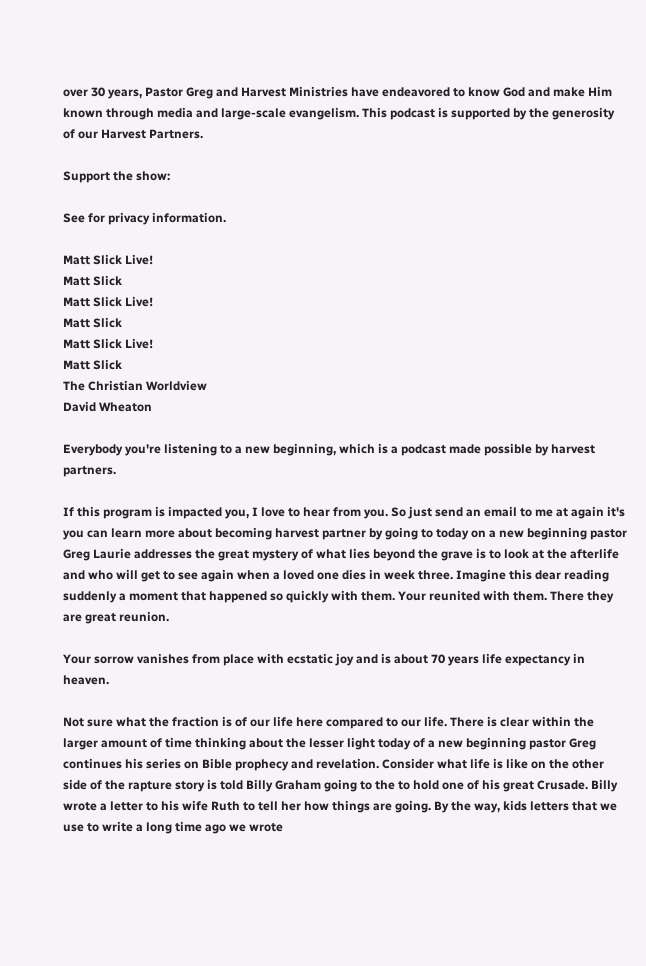over 30 years, Pastor Greg and Harvest Ministries have endeavored to know God and make Him known through media and large-scale evangelism. This podcast is supported by the generosity of our Harvest Partners.

Support the show:

See for privacy information.

Matt Slick Live!
Matt Slick
Matt Slick Live!
Matt Slick
Matt Slick Live!
Matt Slick
The Christian Worldview
David Wheaton

Everybody you're listening to a new beginning, which is a podcast made possible by harvest partners.

If this program is impacted you, I love to hear from you. So just send an email to me at again it's you can learn more about becoming harvest partner by going to today on a new beginning pastor Greg Laurie addresses the great mystery of what lies beyond the grave is to look at the afterlife and who will get to see again when a loved one dies in week three. Imagine this dear reading suddenly a moment that happened so quickly with them. Your reunited with them. There they are great reunion.

Your sorrow vanishes from place with ecstatic joy and is about 70 years life expectancy in heaven.

Not sure what the fraction is of our life here compared to our life. There is clear within the larger amount of time thinking about the lesser light today of a new beginning pastor Greg continues his series on Bible prophecy and revelation. Consider what life is like on the other side of the rapture story is told Billy Graham going to the to hold one of his great Crusade. Billy wrote a letter to his wife Ruth to tell her how things are going. By the way, kids letters that we use to write a long time ago we wrote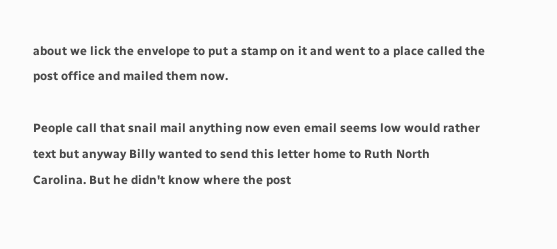about we lick the envelope to put a stamp on it and went to a place called the post office and mailed them now.

People call that snail mail anything now even email seems low would rather text but anyway Billy wanted to send this letter home to Ruth North Carolina. But he didn't know where the post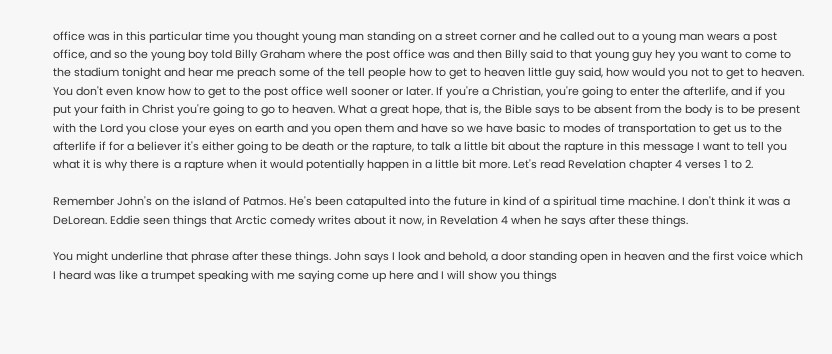office was in this particular time you thought young man standing on a street corner and he called out to a young man wears a post office, and so the young boy told Billy Graham where the post office was and then Billy said to that young guy hey you want to come to the stadium tonight and hear me preach some of the tell people how to get to heaven little guy said, how would you not to get to heaven. You don't even know how to get to the post office well sooner or later. If you're a Christian, you're going to enter the afterlife, and if you put your faith in Christ you're going to go to heaven. What a great hope, that is, the Bible says to be absent from the body is to be present with the Lord you close your eyes on earth and you open them and have so we have basic to modes of transportation to get us to the afterlife if for a believer it's either going to be death or the rapture, to talk a little bit about the rapture in this message I want to tell you what it is why there is a rapture when it would potentially happen in a little bit more. Let's read Revelation chapter 4 verses 1 to 2.

Remember John's on the island of Patmos. He's been catapulted into the future in kind of a spiritual time machine. I don't think it was a DeLorean. Eddie seen things that Arctic comedy writes about it now, in Revelation 4 when he says after these things.

You might underline that phrase after these things. John says I look and behold, a door standing open in heaven and the first voice which I heard was like a trumpet speaking with me saying come up here and I will show you things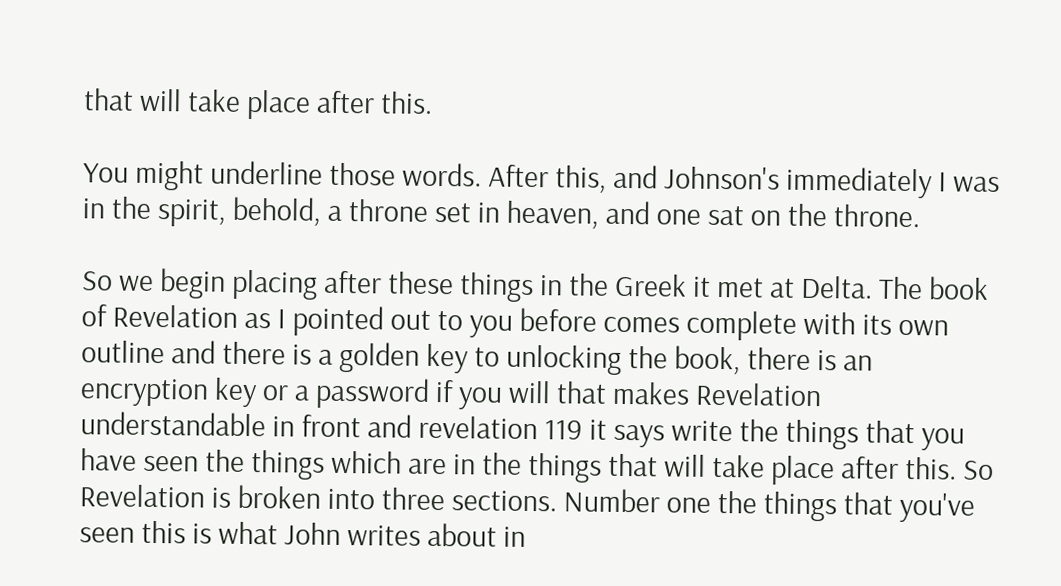that will take place after this.

You might underline those words. After this, and Johnson's immediately I was in the spirit, behold, a throne set in heaven, and one sat on the throne.

So we begin placing after these things in the Greek it met at Delta. The book of Revelation as I pointed out to you before comes complete with its own outline and there is a golden key to unlocking the book, there is an encryption key or a password if you will that makes Revelation understandable in front and revelation 119 it says write the things that you have seen the things which are in the things that will take place after this. So Revelation is broken into three sections. Number one the things that you've seen this is what John writes about in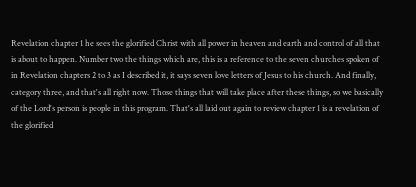Revelation chapter 1 he sees the glorified Christ with all power in heaven and earth and control of all that is about to happen. Number two the things which are, this is a reference to the seven churches spoken of in Revelation chapters 2 to 3 as I described it, it says seven love letters of Jesus to his church. And finally, category three, and that's all right now. Those things that will take place after these things, so we basically of the Lord's person is people in this program. That's all laid out again to review chapter 1 is a revelation of the glorified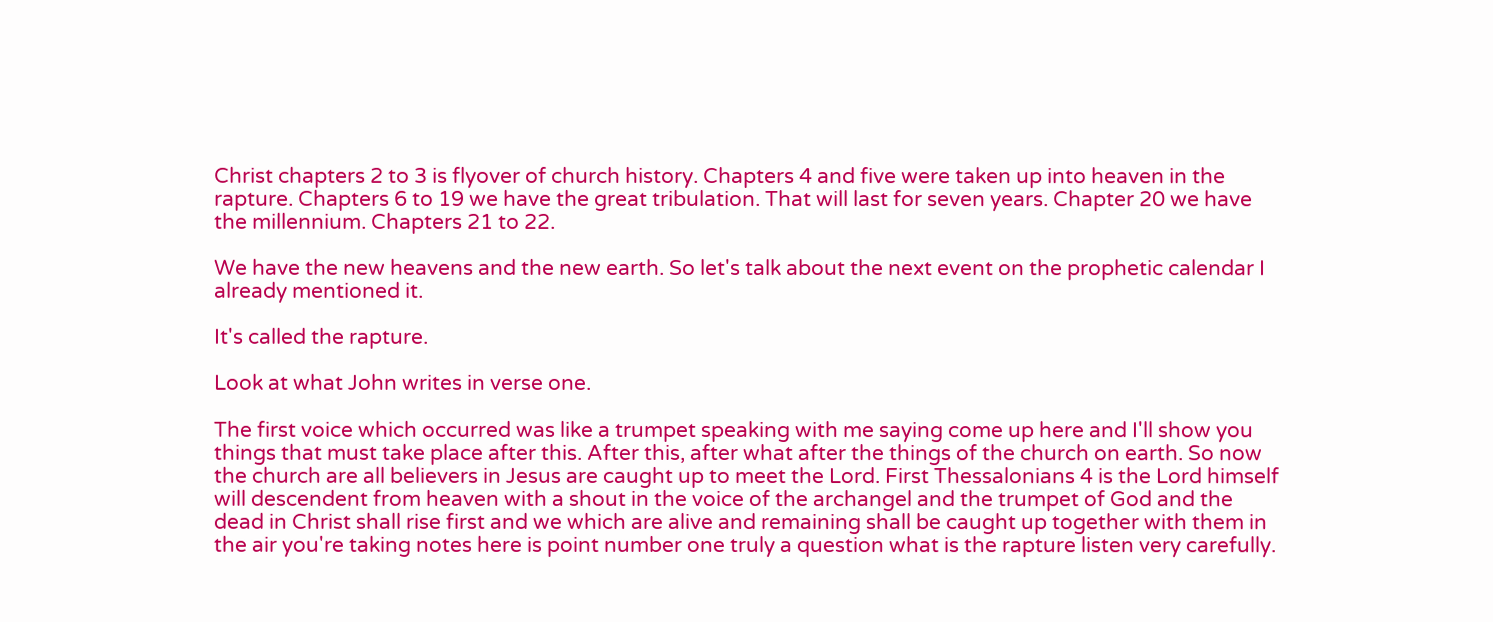Christ chapters 2 to 3 is flyover of church history. Chapters 4 and five were taken up into heaven in the rapture. Chapters 6 to 19 we have the great tribulation. That will last for seven years. Chapter 20 we have the millennium. Chapters 21 to 22.

We have the new heavens and the new earth. So let's talk about the next event on the prophetic calendar I already mentioned it.

It's called the rapture.

Look at what John writes in verse one.

The first voice which occurred was like a trumpet speaking with me saying come up here and I'll show you things that must take place after this. After this, after what after the things of the church on earth. So now the church are all believers in Jesus are caught up to meet the Lord. First Thessalonians 4 is the Lord himself will descendent from heaven with a shout in the voice of the archangel and the trumpet of God and the dead in Christ shall rise first and we which are alive and remaining shall be caught up together with them in the air you're taking notes here is point number one truly a question what is the rapture listen very carefully.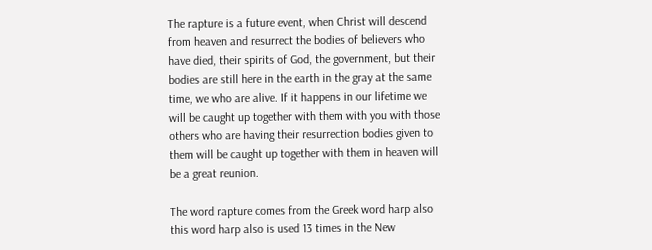The rapture is a future event, when Christ will descend from heaven and resurrect the bodies of believers who have died, their spirits of God, the government, but their bodies are still here in the earth in the gray at the same time, we who are alive. If it happens in our lifetime we will be caught up together with them with you with those others who are having their resurrection bodies given to them will be caught up together with them in heaven will be a great reunion.

The word rapture comes from the Greek word harp also this word harp also is used 13 times in the New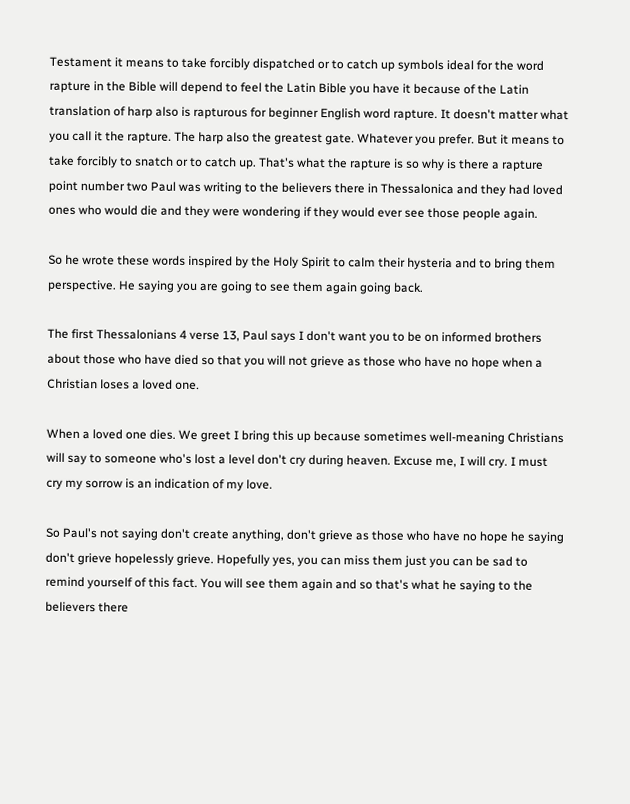Testament it means to take forcibly dispatched or to catch up symbols ideal for the word rapture in the Bible will depend to feel the Latin Bible you have it because of the Latin translation of harp also is rapturous for beginner English word rapture. It doesn't matter what you call it the rapture. The harp also the greatest gate. Whatever you prefer. But it means to take forcibly to snatch or to catch up. That's what the rapture is so why is there a rapture point number two Paul was writing to the believers there in Thessalonica and they had loved ones who would die and they were wondering if they would ever see those people again.

So he wrote these words inspired by the Holy Spirit to calm their hysteria and to bring them perspective. He saying you are going to see them again going back.

The first Thessalonians 4 verse 13, Paul says I don't want you to be on informed brothers about those who have died so that you will not grieve as those who have no hope when a Christian loses a loved one.

When a loved one dies. We greet I bring this up because sometimes well-meaning Christians will say to someone who's lost a level don't cry during heaven. Excuse me, I will cry. I must cry my sorrow is an indication of my love.

So Paul's not saying don't create anything, don't grieve as those who have no hope he saying don't grieve hopelessly grieve. Hopefully yes, you can miss them just you can be sad to remind yourself of this fact. You will see them again and so that's what he saying to the believers there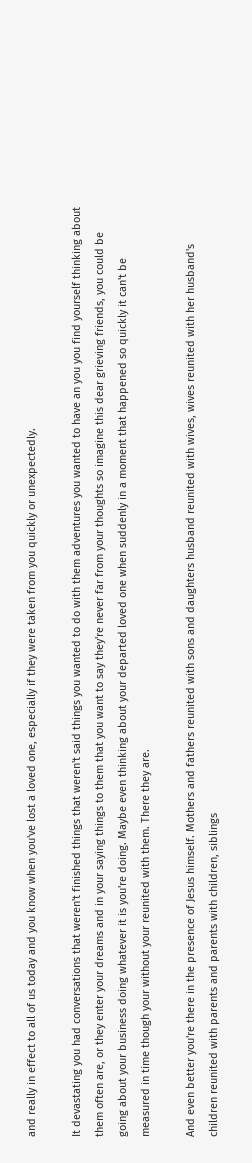and really in effect to all of us today and you know when you've lost a loved one, especially if they were taken from you quickly or unexpectedly.

It devastating you had conversations that weren't finished things that weren't said things you wanted to do with them adventures you wanted to have an you you find yourself thinking about them often are, or they enter your dreams and in your saying things to them that you want to say they're never far from your thoughts so imagine this dear grieving friends, you could be going about your business doing whatever it is you're doing. Maybe even thinking about your departed loved one when suddenly in a moment that happened so quickly it can't be measured in time though your without your reunited with them. There they are.

And even better you're there in the presence of Jesus himself. Mothers and fathers reunited with sons and daughters husband reunited with wives, wives reunited with her husband's children reunited with parents and parents with children, siblings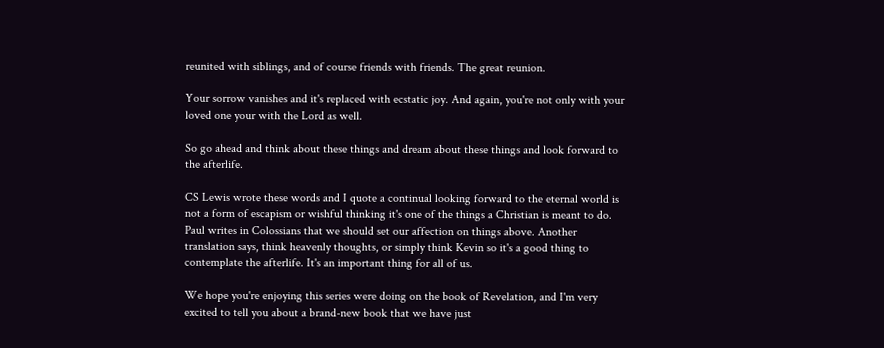reunited with siblings, and of course friends with friends. The great reunion.

Your sorrow vanishes and it's replaced with ecstatic joy. And again, you're not only with your loved one your with the Lord as well.

So go ahead and think about these things and dream about these things and look forward to the afterlife.

CS Lewis wrote these words and I quote a continual looking forward to the eternal world is not a form of escapism or wishful thinking it's one of the things a Christian is meant to do. Paul writes in Colossians that we should set our affection on things above. Another translation says, think heavenly thoughts, or simply think Kevin so it's a good thing to contemplate the afterlife. It's an important thing for all of us.

We hope you're enjoying this series were doing on the book of Revelation, and I'm very excited to tell you about a brand-new book that we have just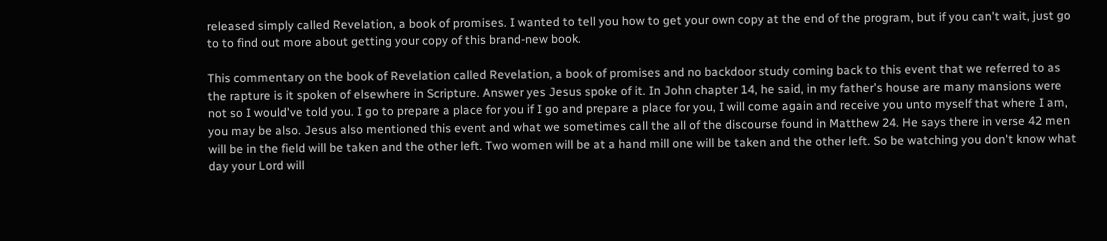released simply called Revelation, a book of promises. I wanted to tell you how to get your own copy at the end of the program, but if you can't wait, just go to to find out more about getting your copy of this brand-new book.

This commentary on the book of Revelation called Revelation, a book of promises and no backdoor study coming back to this event that we referred to as the rapture is it spoken of elsewhere in Scripture. Answer yes Jesus spoke of it. In John chapter 14, he said, in my father's house are many mansions were not so I would've told you. I go to prepare a place for you if I go and prepare a place for you, I will come again and receive you unto myself that where I am, you may be also. Jesus also mentioned this event and what we sometimes call the all of the discourse found in Matthew 24. He says there in verse 42 men will be in the field will be taken and the other left. Two women will be at a hand mill one will be taken and the other left. So be watching you don't know what day your Lord will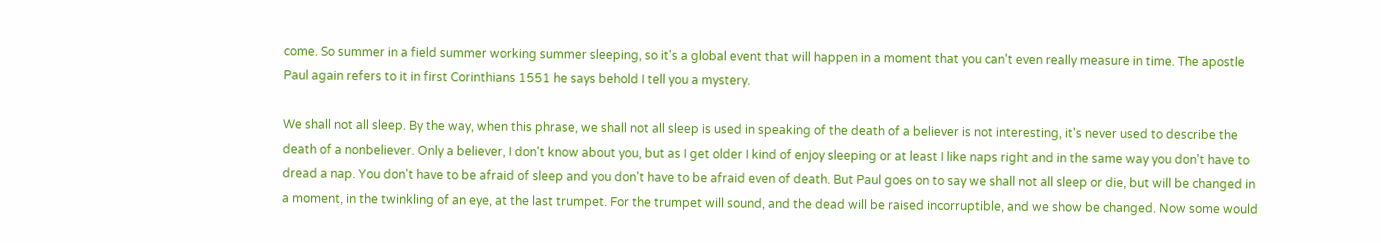come. So summer in a field summer working summer sleeping, so it's a global event that will happen in a moment that you can't even really measure in time. The apostle Paul again refers to it in first Corinthians 1551 he says behold I tell you a mystery.

We shall not all sleep. By the way, when this phrase, we shall not all sleep is used in speaking of the death of a believer is not interesting, it's never used to describe the death of a nonbeliever. Only a believer, I don't know about you, but as I get older I kind of enjoy sleeping or at least I like naps right and in the same way you don't have to dread a nap. You don't have to be afraid of sleep and you don't have to be afraid even of death. But Paul goes on to say we shall not all sleep or die, but will be changed in a moment, in the twinkling of an eye, at the last trumpet. For the trumpet will sound, and the dead will be raised incorruptible, and we show be changed. Now some would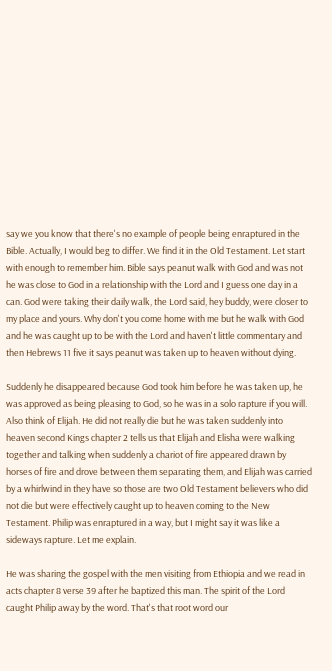say we you know that there's no example of people being enraptured in the Bible. Actually, I would beg to differ. We find it in the Old Testament. Let start with enough to remember him. Bible says peanut walk with God and was not he was close to God in a relationship with the Lord and I guess one day in a can. God were taking their daily walk, the Lord said, hey buddy, were closer to my place and yours. Why don't you come home with me but he walk with God and he was caught up to be with the Lord and haven't little commentary and then Hebrews 11 five it says peanut was taken up to heaven without dying.

Suddenly he disappeared because God took him before he was taken up, he was approved as being pleasing to God, so he was in a solo rapture if you will. Also think of Elijah. He did not really die but he was taken suddenly into heaven second Kings chapter 2 tells us that Elijah and Elisha were walking together and talking when suddenly a chariot of fire appeared drawn by horses of fire and drove between them separating them, and Elijah was carried by a whirlwind in they have so those are two Old Testament believers who did not die but were effectively caught up to heaven coming to the New Testament. Philip was enraptured in a way, but I might say it was like a sideways rapture. Let me explain.

He was sharing the gospel with the men visiting from Ethiopia and we read in acts chapter 8 verse 39 after he baptized this man. The spirit of the Lord caught Philip away by the word. That's that root word our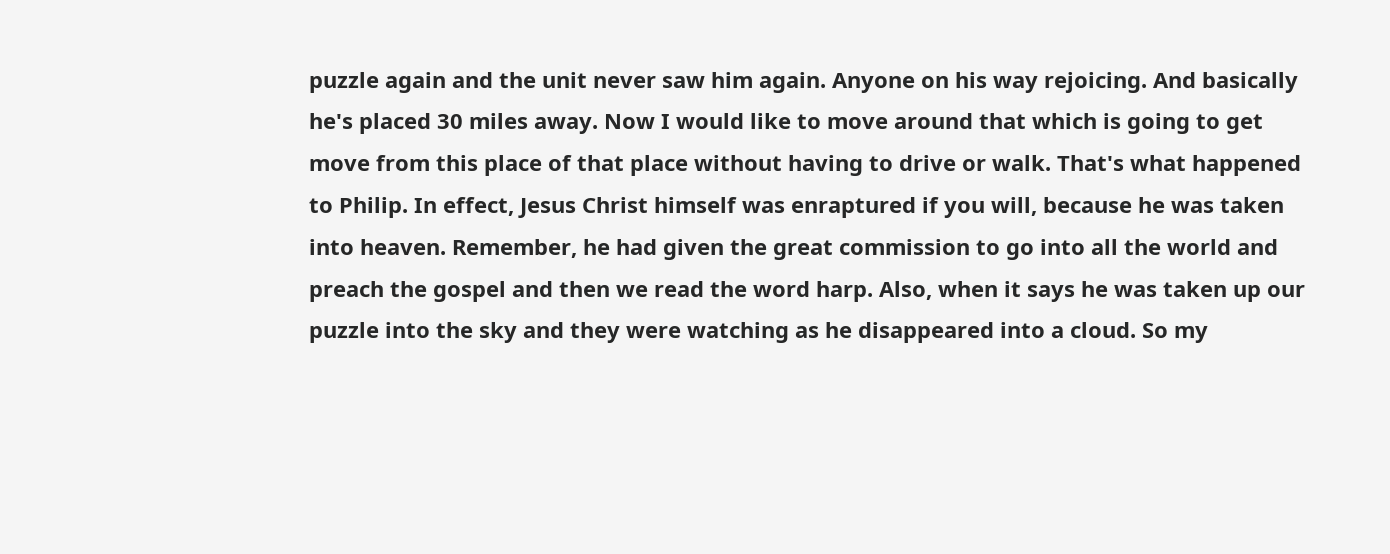puzzle again and the unit never saw him again. Anyone on his way rejoicing. And basically he's placed 30 miles away. Now I would like to move around that which is going to get move from this place of that place without having to drive or walk. That's what happened to Philip. In effect, Jesus Christ himself was enraptured if you will, because he was taken into heaven. Remember, he had given the great commission to go into all the world and preach the gospel and then we read the word harp. Also, when it says he was taken up our puzzle into the sky and they were watching as he disappeared into a cloud. So my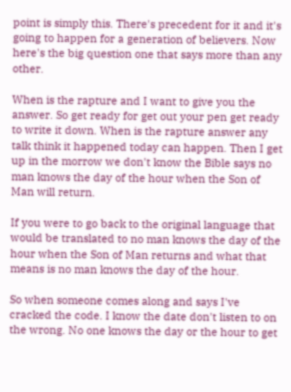point is simply this. There's precedent for it and it's going to happen for a generation of believers. Now here's the big question one that says more than any other.

When is the rapture and I want to give you the answer. So get ready for get out your pen get ready to write it down. When is the rapture answer any talk think it happened today can happen. Then I get up in the morrow we don't know the Bible says no man knows the day of the hour when the Son of Man will return.

If you were to go back to the original language that would be translated to no man knows the day of the hour when the Son of Man returns and what that means is no man knows the day of the hour.

So when someone comes along and says I've cracked the code. I know the date don't listen to on the wrong. No one knows the day or the hour to get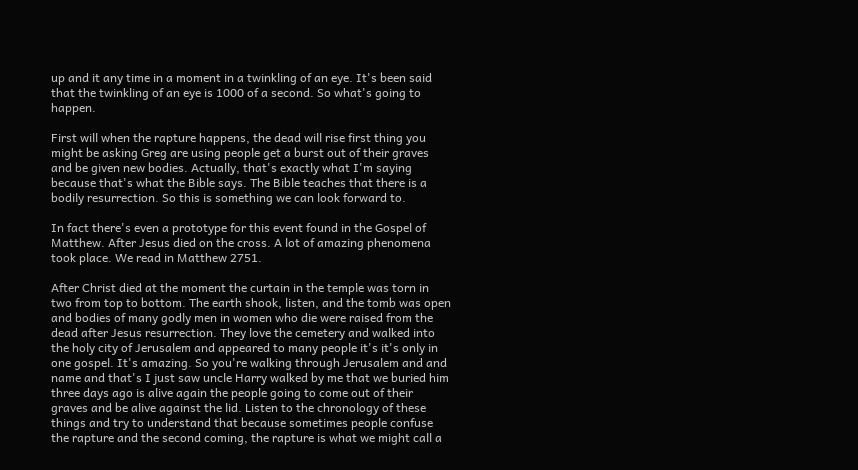up and it any time in a moment in a twinkling of an eye. It's been said that the twinkling of an eye is 1000 of a second. So what's going to happen.

First will when the rapture happens, the dead will rise first thing you might be asking Greg are using people get a burst out of their graves and be given new bodies. Actually, that's exactly what I'm saying because that's what the Bible says. The Bible teaches that there is a bodily resurrection. So this is something we can look forward to.

In fact there's even a prototype for this event found in the Gospel of Matthew. After Jesus died on the cross. A lot of amazing phenomena took place. We read in Matthew 2751.

After Christ died at the moment the curtain in the temple was torn in two from top to bottom. The earth shook, listen, and the tomb was open and bodies of many godly men in women who die were raised from the dead after Jesus resurrection. They love the cemetery and walked into the holy city of Jerusalem and appeared to many people it's it's only in one gospel. It's amazing. So you're walking through Jerusalem and and name and that's I just saw uncle Harry walked by me that we buried him three days ago is alive again the people going to come out of their graves and be alive against the lid. Listen to the chronology of these things and try to understand that because sometimes people confuse the rapture and the second coming, the rapture is what we might call a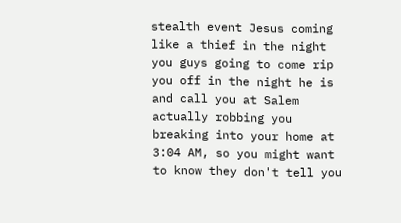stealth event Jesus coming like a thief in the night you guys going to come rip you off in the night he is and call you at Salem actually robbing you breaking into your home at 3:04 AM, so you might want to know they don't tell you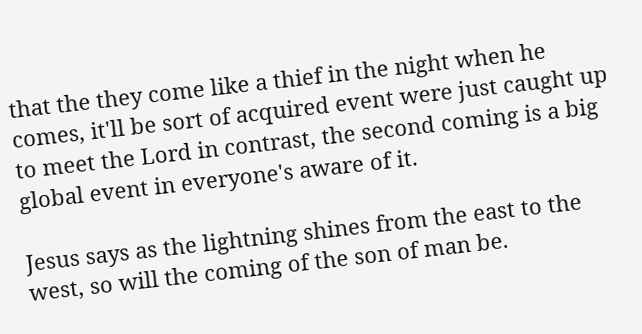that the they come like a thief in the night when he comes, it'll be sort of acquired event were just caught up to meet the Lord in contrast, the second coming is a big global event in everyone's aware of it.

Jesus says as the lightning shines from the east to the west, so will the coming of the son of man be.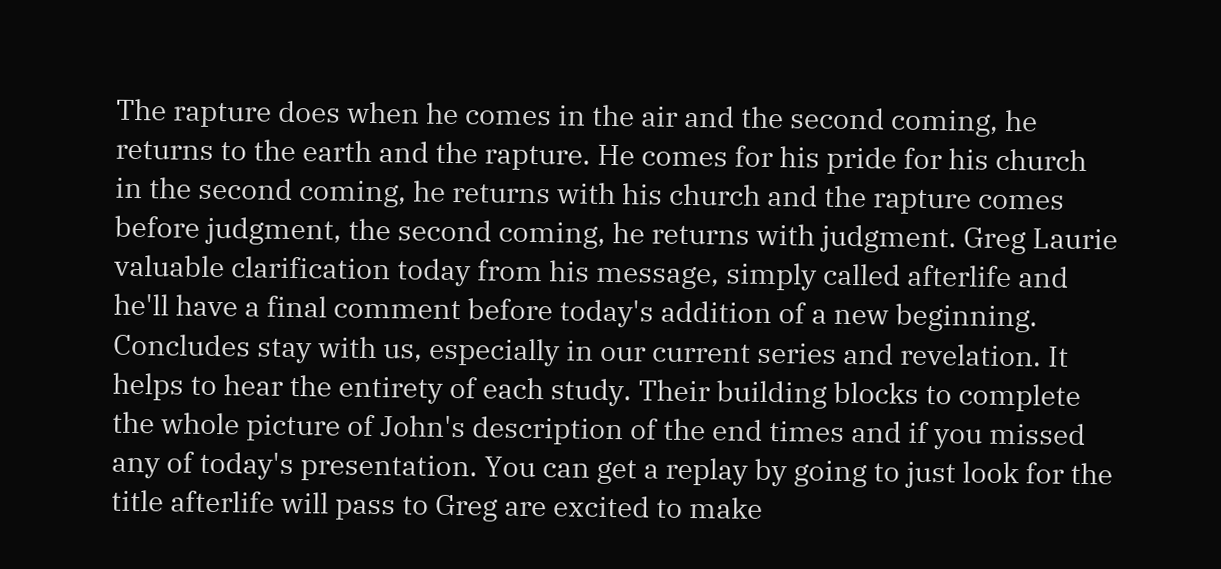The rapture does when he comes in the air and the second coming, he returns to the earth and the rapture. He comes for his pride for his church in the second coming, he returns with his church and the rapture comes before judgment, the second coming, he returns with judgment. Greg Laurie valuable clarification today from his message, simply called afterlife and he'll have a final comment before today's addition of a new beginning. Concludes stay with us, especially in our current series and revelation. It helps to hear the entirety of each study. Their building blocks to complete the whole picture of John's description of the end times and if you missed any of today's presentation. You can get a replay by going to just look for the title afterlife will pass to Greg are excited to make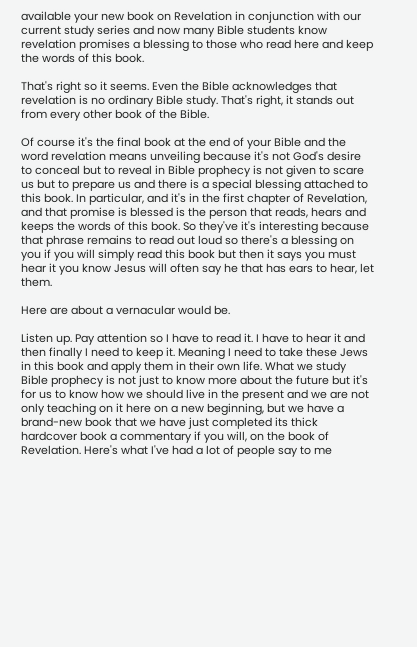available your new book on Revelation in conjunction with our current study series and now many Bible students know revelation promises a blessing to those who read here and keep the words of this book.

That's right so it seems. Even the Bible acknowledges that revelation is no ordinary Bible study. That's right, it stands out from every other book of the Bible.

Of course it's the final book at the end of your Bible and the word revelation means unveiling because it's not God's desire to conceal but to reveal in Bible prophecy is not given to scare us but to prepare us and there is a special blessing attached to this book. In particular, and it's in the first chapter of Revelation, and that promise is blessed is the person that reads, hears and keeps the words of this book. So they've it's interesting because that phrase remains to read out loud so there's a blessing on you if you will simply read this book but then it says you must hear it you know Jesus will often say he that has ears to hear, let them.

Here are about a vernacular would be.

Listen up. Pay attention so I have to read it. I have to hear it and then finally I need to keep it. Meaning I need to take these Jews in this book and apply them in their own life. What we study Bible prophecy is not just to know more about the future but it's for us to know how we should live in the present and we are not only teaching on it here on a new beginning, but we have a brand-new book that we have just completed its thick hardcover book a commentary if you will, on the book of Revelation. Here's what I've had a lot of people say to me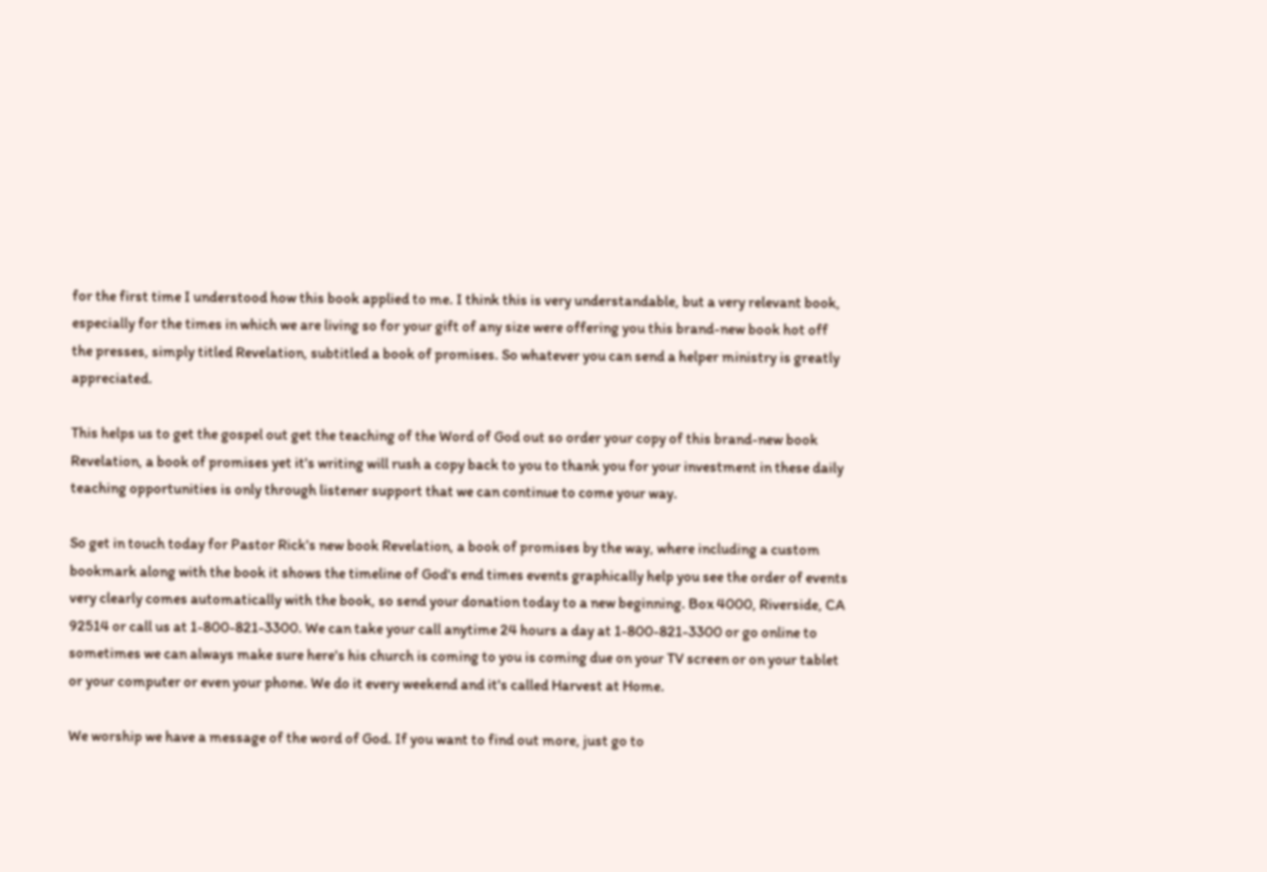for the first time I understood how this book applied to me. I think this is very understandable, but a very relevant book, especially for the times in which we are living so for your gift of any size were offering you this brand-new book hot off the presses, simply titled Revelation, subtitled a book of promises. So whatever you can send a helper ministry is greatly appreciated.

This helps us to get the gospel out get the teaching of the Word of God out so order your copy of this brand-new book Revelation, a book of promises yet it's writing will rush a copy back to you to thank you for your investment in these daily teaching opportunities is only through listener support that we can continue to come your way.

So get in touch today for Pastor Rick's new book Revelation, a book of promises by the way, where including a custom bookmark along with the book it shows the timeline of God's end times events graphically help you see the order of events very clearly comes automatically with the book, so send your donation today to a new beginning. Box 4000, Riverside, CA 92514 or call us at 1-800-821-3300. We can take your call anytime 24 hours a day at 1-800-821-3300 or go online to sometimes we can always make sure here's his church is coming to you is coming due on your TV screen or on your tablet or your computer or even your phone. We do it every weekend and it's called Harvest at Home.

We worship we have a message of the word of God. If you want to find out more, just go to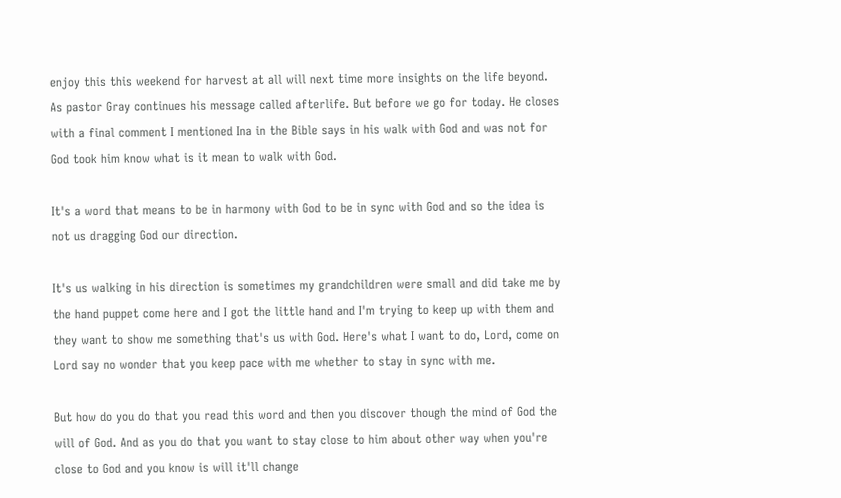enjoy this this weekend for harvest at all will next time more insights on the life beyond. As pastor Gray continues his message called afterlife. But before we go for today. He closes with a final comment I mentioned Ina in the Bible says in his walk with God and was not for God took him know what is it mean to walk with God.

It's a word that means to be in harmony with God to be in sync with God and so the idea is not us dragging God our direction.

It's us walking in his direction is sometimes my grandchildren were small and did take me by the hand puppet come here and I got the little hand and I'm trying to keep up with them and they want to show me something that's us with God. Here's what I want to do, Lord, come on Lord say no wonder that you keep pace with me whether to stay in sync with me.

But how do you do that you read this word and then you discover though the mind of God the will of God. And as you do that you want to stay close to him about other way when you're close to God and you know is will it'll change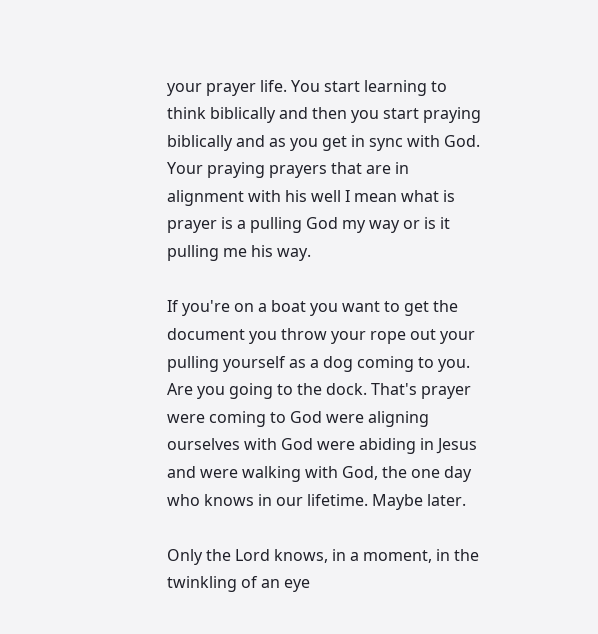your prayer life. You start learning to think biblically and then you start praying biblically and as you get in sync with God. Your praying prayers that are in alignment with his well I mean what is prayer is a pulling God my way or is it pulling me his way.

If you're on a boat you want to get the document you throw your rope out your pulling yourself as a dog coming to you. Are you going to the dock. That's prayer were coming to God were aligning ourselves with God were abiding in Jesus and were walking with God, the one day who knows in our lifetime. Maybe later.

Only the Lord knows, in a moment, in the twinkling of an eye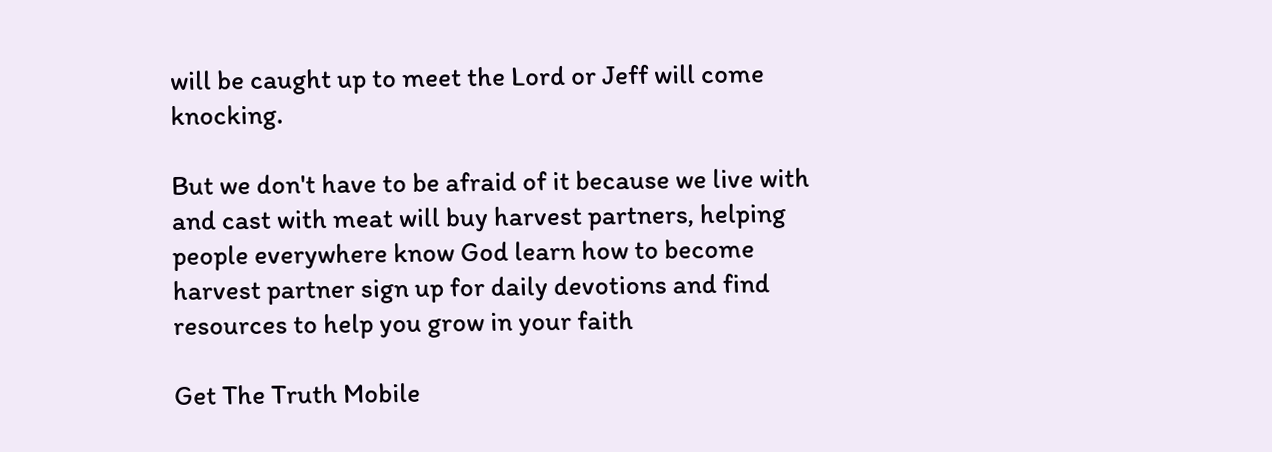will be caught up to meet the Lord or Jeff will come knocking.

But we don't have to be afraid of it because we live with and cast with meat will buy harvest partners, helping people everywhere know God learn how to become harvest partner sign up for daily devotions and find resources to help you grow in your faith

Get The Truth Mobile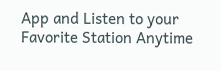App and Listen to your Favorite Station Anytime